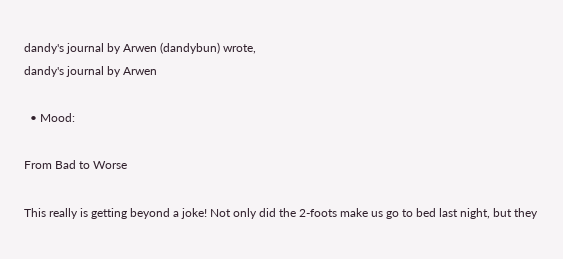dandy's journal by Arwen (dandybun) wrote,
dandy's journal by Arwen

  • Mood:

From Bad to Worse

This really is getting beyond a joke! Not only did the 2-foots make us go to bed last night, but they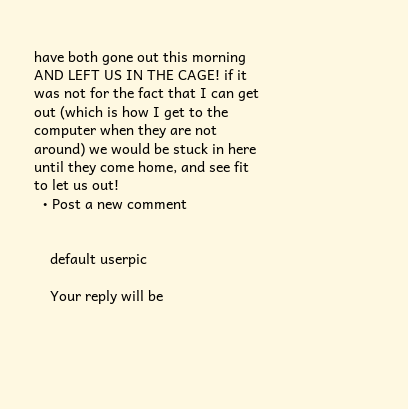have both gone out this morning AND LEFT US IN THE CAGE! if it was not for the fact that I can get out (which is how I get to the computer when they are not around) we would be stuck in here until they come home, and see fit to let us out!
  • Post a new comment


    default userpic

    Your reply will be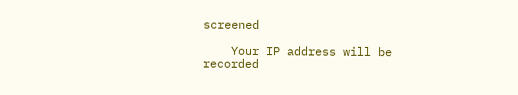screened

    Your IP address will be recorded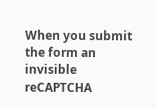When you submit the form an invisible reCAPTCHA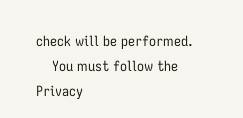check will be performed.
    You must follow the Privacy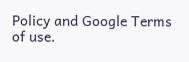Policy and Google Terms of use.